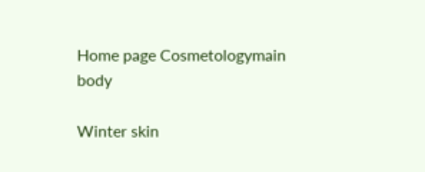Home page Cosmetologymain body

Winter skin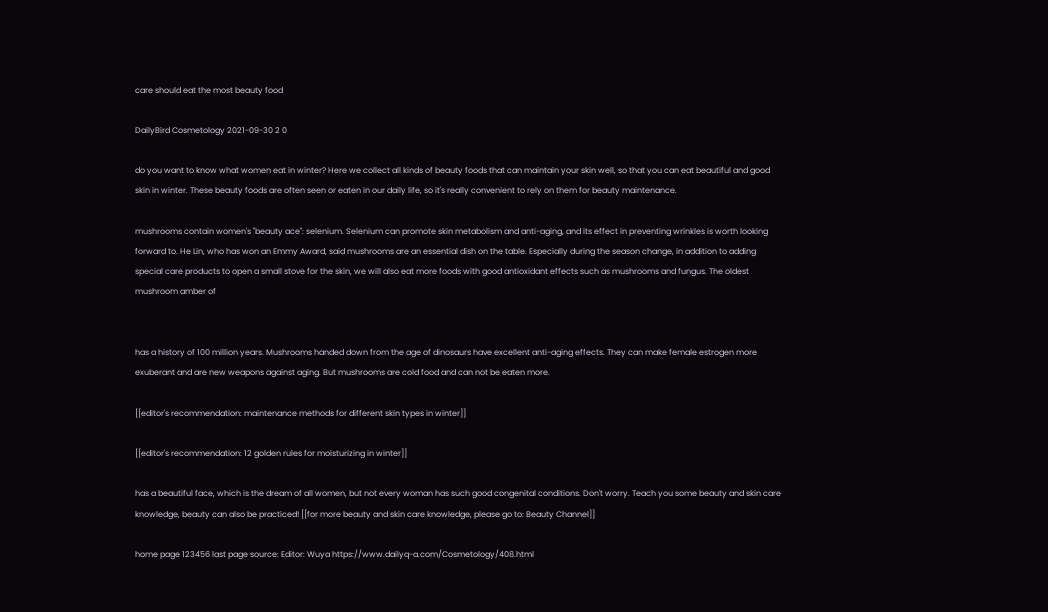care should eat the most beauty food

DailyBird Cosmetology 2021-09-30 2 0

do you want to know what women eat in winter? Here we collect all kinds of beauty foods that can maintain your skin well, so that you can eat beautiful and good skin in winter. These beauty foods are often seen or eaten in our daily life, so it's really convenient to rely on them for beauty maintenance.

mushrooms contain women's "beauty ace": selenium. Selenium can promote skin metabolism and anti-aging, and its effect in preventing wrinkles is worth looking forward to. He Lin, who has won an Emmy Award, said mushrooms are an essential dish on the table. Especially during the season change, in addition to adding special care products to open a small stove for the skin, we will also eat more foods with good antioxidant effects such as mushrooms and fungus. The oldest mushroom amber of


has a history of 100 million years. Mushrooms handed down from the age of dinosaurs have excellent anti-aging effects. They can make female estrogen more exuberant and are new weapons against aging. But mushrooms are cold food and can not be eaten more.

[[editor's recommendation: maintenance methods for different skin types in winter]]

[[editor's recommendation: 12 golden rules for moisturizing in winter]]

has a beautiful face, which is the dream of all women, but not every woman has such good congenital conditions. Don't worry. Teach you some beauty and skin care knowledge, beauty can also be practiced! [[for more beauty and skin care knowledge, please go to: Beauty Channel]]

home page 123456 last page source: Editor: Wuya https://www.dailyq-a.com/Cosmetology/408.html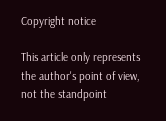Copyright notice

This article only represents the author's point of view, not the standpoint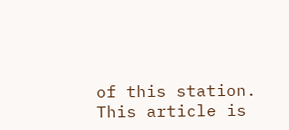of this station.
This article is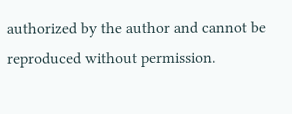authorized by the author and cannot be reproduced without permission.